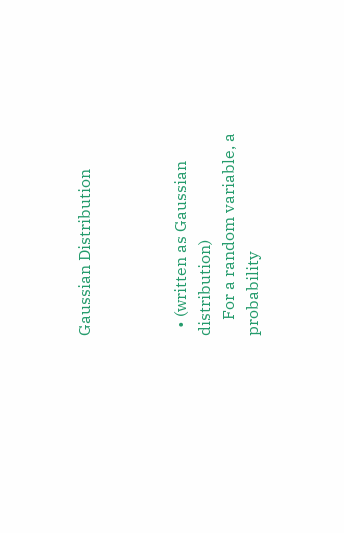Gaussian Distribution



  • (written as Gaussian distribution)
    For a random variable, a probability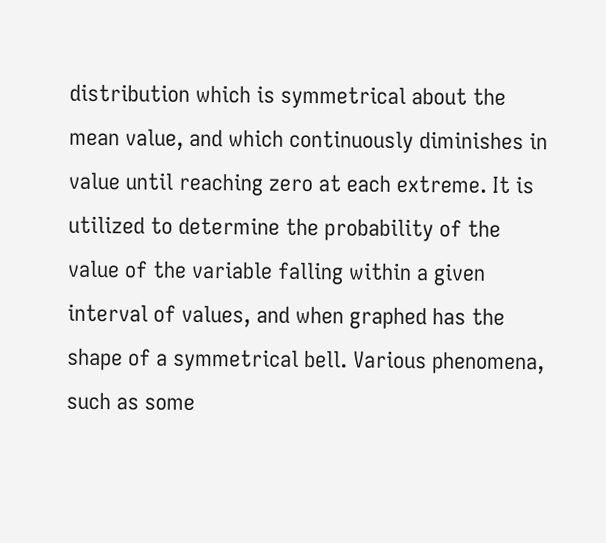distribution which is symmetrical about the mean value, and which continuously diminishes in value until reaching zero at each extreme. It is utilized to determine the probability of the value of the variable falling within a given interval of values, and when graphed has the shape of a symmetrical bell. Various phenomena, such as some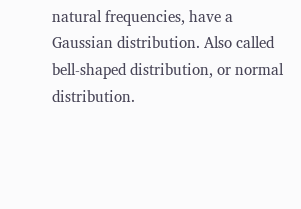natural frequencies, have a Gaussian distribution. Also called bell-shaped distribution, or normal distribution.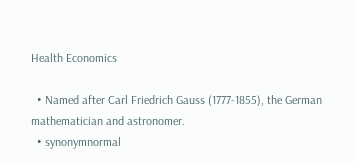Health Economics

  • Named after Carl Friedrich Gauss (1777-1855), the German mathematician and astronomer.
  • synonymnormal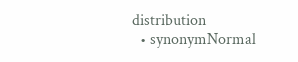distribution
  • synonymNormal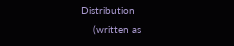Distribution
    (written as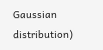Gaussian distribution)